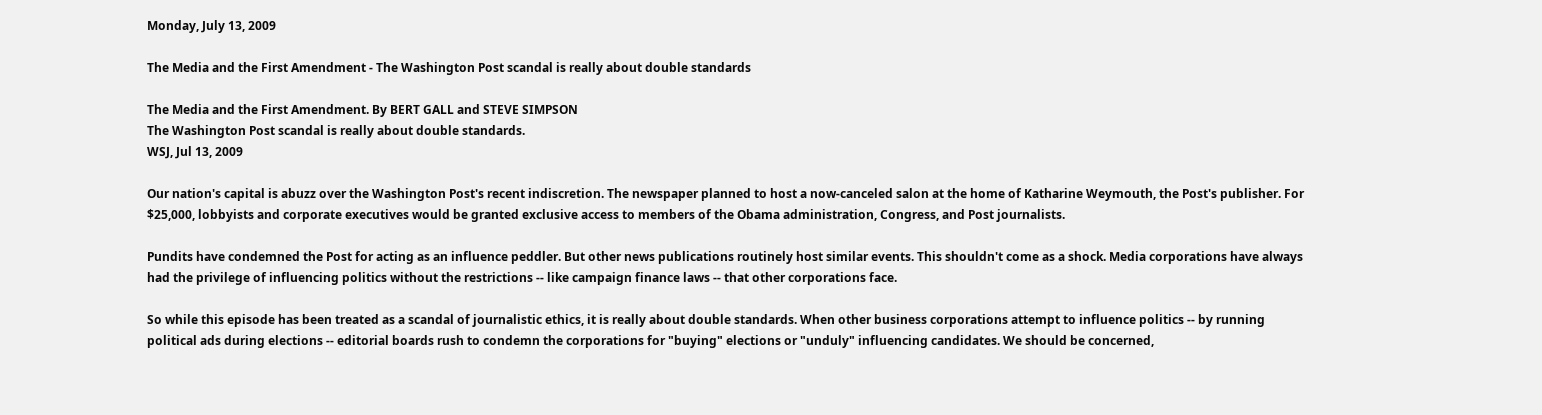Monday, July 13, 2009

The Media and the First Amendment - The Washington Post scandal is really about double standards

The Media and the First Amendment. By BERT GALL and STEVE SIMPSON
The Washington Post scandal is really about double standards.
WSJ, Jul 13, 2009

Our nation's capital is abuzz over the Washington Post's recent indiscretion. The newspaper planned to host a now-canceled salon at the home of Katharine Weymouth, the Post's publisher. For $25,000, lobbyists and corporate executives would be granted exclusive access to members of the Obama administration, Congress, and Post journalists.

Pundits have condemned the Post for acting as an influence peddler. But other news publications routinely host similar events. This shouldn't come as a shock. Media corporations have always had the privilege of influencing politics without the restrictions -- like campaign finance laws -- that other corporations face.

So while this episode has been treated as a scandal of journalistic ethics, it is really about double standards. When other business corporations attempt to influence politics -- by running political ads during elections -- editorial boards rush to condemn the corporations for "buying" elections or "unduly" influencing candidates. We should be concerned,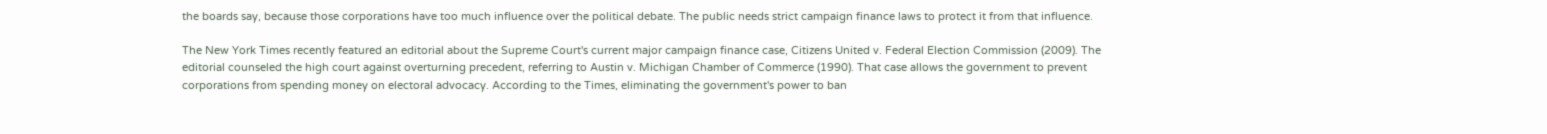the boards say, because those corporations have too much influence over the political debate. The public needs strict campaign finance laws to protect it from that influence.

The New York Times recently featured an editorial about the Supreme Court's current major campaign finance case, Citizens United v. Federal Election Commission (2009). The editorial counseled the high court against overturning precedent, referring to Austin v. Michigan Chamber of Commerce (1990). That case allows the government to prevent corporations from spending money on electoral advocacy. According to the Times, eliminating the government's power to ban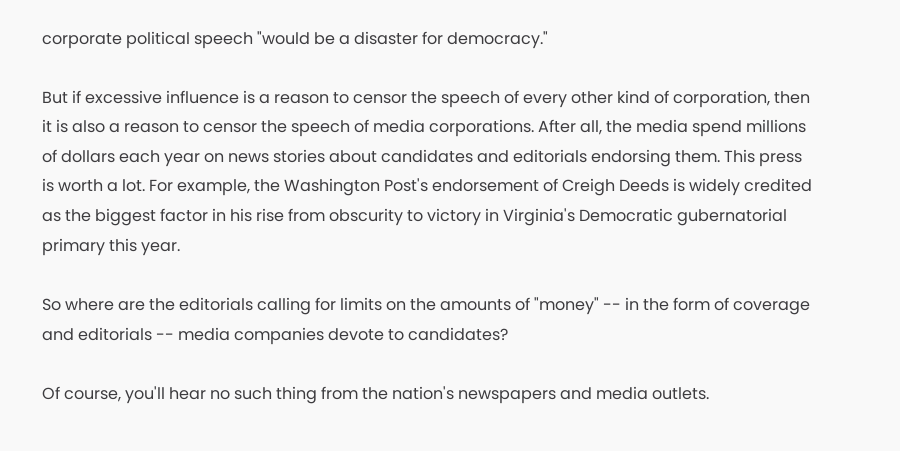corporate political speech "would be a disaster for democracy."

But if excessive influence is a reason to censor the speech of every other kind of corporation, then it is also a reason to censor the speech of media corporations. After all, the media spend millions of dollars each year on news stories about candidates and editorials endorsing them. This press is worth a lot. For example, the Washington Post's endorsement of Creigh Deeds is widely credited as the biggest factor in his rise from obscurity to victory in Virginia's Democratic gubernatorial primary this year.

So where are the editorials calling for limits on the amounts of "money" -- in the form of coverage and editorials -- media companies devote to candidates?

Of course, you'll hear no such thing from the nation's newspapers and media outlets.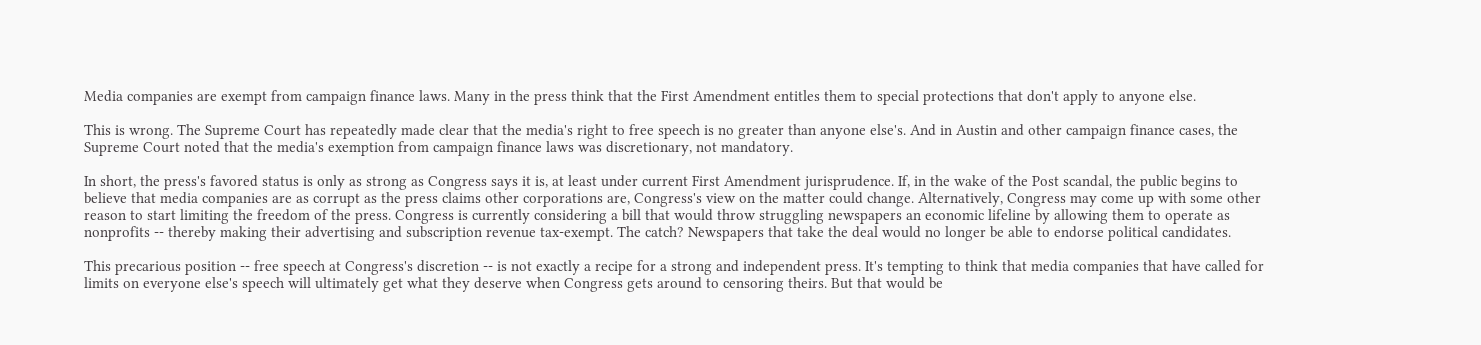Media companies are exempt from campaign finance laws. Many in the press think that the First Amendment entitles them to special protections that don't apply to anyone else.

This is wrong. The Supreme Court has repeatedly made clear that the media's right to free speech is no greater than anyone else's. And in Austin and other campaign finance cases, the Supreme Court noted that the media's exemption from campaign finance laws was discretionary, not mandatory.

In short, the press's favored status is only as strong as Congress says it is, at least under current First Amendment jurisprudence. If, in the wake of the Post scandal, the public begins to believe that media companies are as corrupt as the press claims other corporations are, Congress's view on the matter could change. Alternatively, Congress may come up with some other reason to start limiting the freedom of the press. Congress is currently considering a bill that would throw struggling newspapers an economic lifeline by allowing them to operate as nonprofits -- thereby making their advertising and subscription revenue tax-exempt. The catch? Newspapers that take the deal would no longer be able to endorse political candidates.

This precarious position -- free speech at Congress's discretion -- is not exactly a recipe for a strong and independent press. It's tempting to think that media companies that have called for limits on everyone else's speech will ultimately get what they deserve when Congress gets around to censoring theirs. But that would be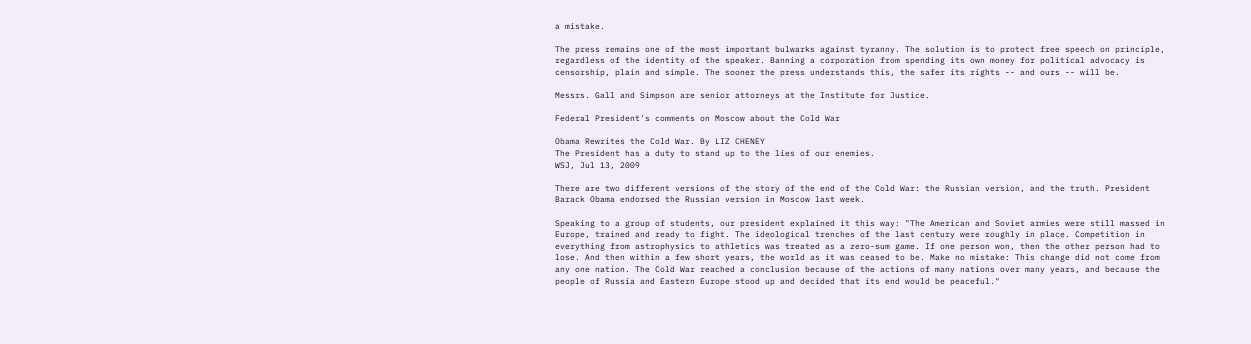a mistake.

The press remains one of the most important bulwarks against tyranny. The solution is to protect free speech on principle, regardless of the identity of the speaker. Banning a corporation from spending its own money for political advocacy is censorship, plain and simple. The sooner the press understands this, the safer its rights -- and ours -- will be.

Messrs. Gall and Simpson are senior attorneys at the Institute for Justice.

Federal President's comments on Moscow about the Cold War

Obama Rewrites the Cold War. By LIZ CHENEY
The President has a duty to stand up to the lies of our enemies.
WSJ, Jul 13, 2009

There are two different versions of the story of the end of the Cold War: the Russian version, and the truth. President Barack Obama endorsed the Russian version in Moscow last week.

Speaking to a group of students, our president explained it this way: "The American and Soviet armies were still massed in Europe, trained and ready to fight. The ideological trenches of the last century were roughly in place. Competition in everything from astrophysics to athletics was treated as a zero-sum game. If one person won, then the other person had to lose. And then within a few short years, the world as it was ceased to be. Make no mistake: This change did not come from any one nation. The Cold War reached a conclusion because of the actions of many nations over many years, and because the people of Russia and Eastern Europe stood up and decided that its end would be peaceful."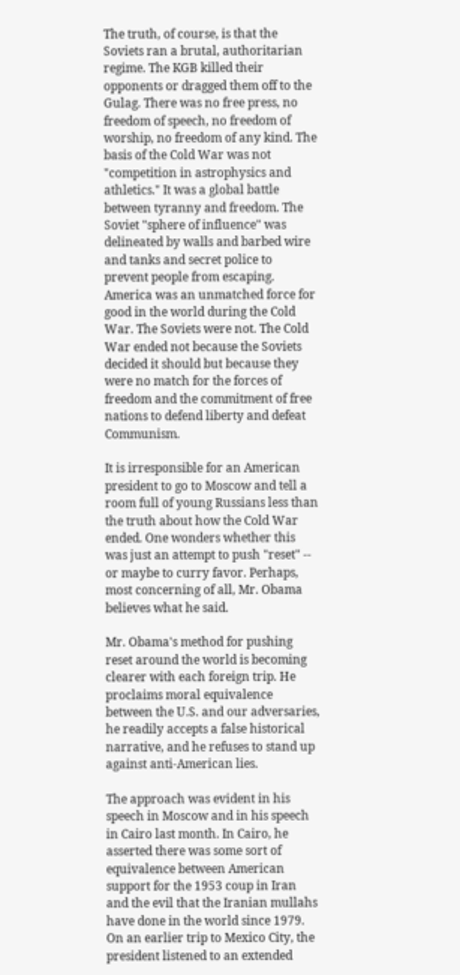The truth, of course, is that the Soviets ran a brutal, authoritarian regime. The KGB killed their opponents or dragged them off to the Gulag. There was no free press, no freedom of speech, no freedom of worship, no freedom of any kind. The basis of the Cold War was not "competition in astrophysics and athletics." It was a global battle between tyranny and freedom. The Soviet "sphere of influence" was delineated by walls and barbed wire and tanks and secret police to prevent people from escaping. America was an unmatched force for good in the world during the Cold War. The Soviets were not. The Cold War ended not because the Soviets decided it should but because they were no match for the forces of freedom and the commitment of free nations to defend liberty and defeat Communism.

It is irresponsible for an American president to go to Moscow and tell a room full of young Russians less than the truth about how the Cold War ended. One wonders whether this was just an attempt to push "reset" -- or maybe to curry favor. Perhaps, most concerning of all, Mr. Obama believes what he said.

Mr. Obama's method for pushing reset around the world is becoming clearer with each foreign trip. He proclaims moral equivalence between the U.S. and our adversaries, he readily accepts a false historical narrative, and he refuses to stand up against anti-American lies.

The approach was evident in his speech in Moscow and in his speech in Cairo last month. In Cairo, he asserted there was some sort of equivalence between American support for the 1953 coup in Iran and the evil that the Iranian mullahs have done in the world since 1979. On an earlier trip to Mexico City, the president listened to an extended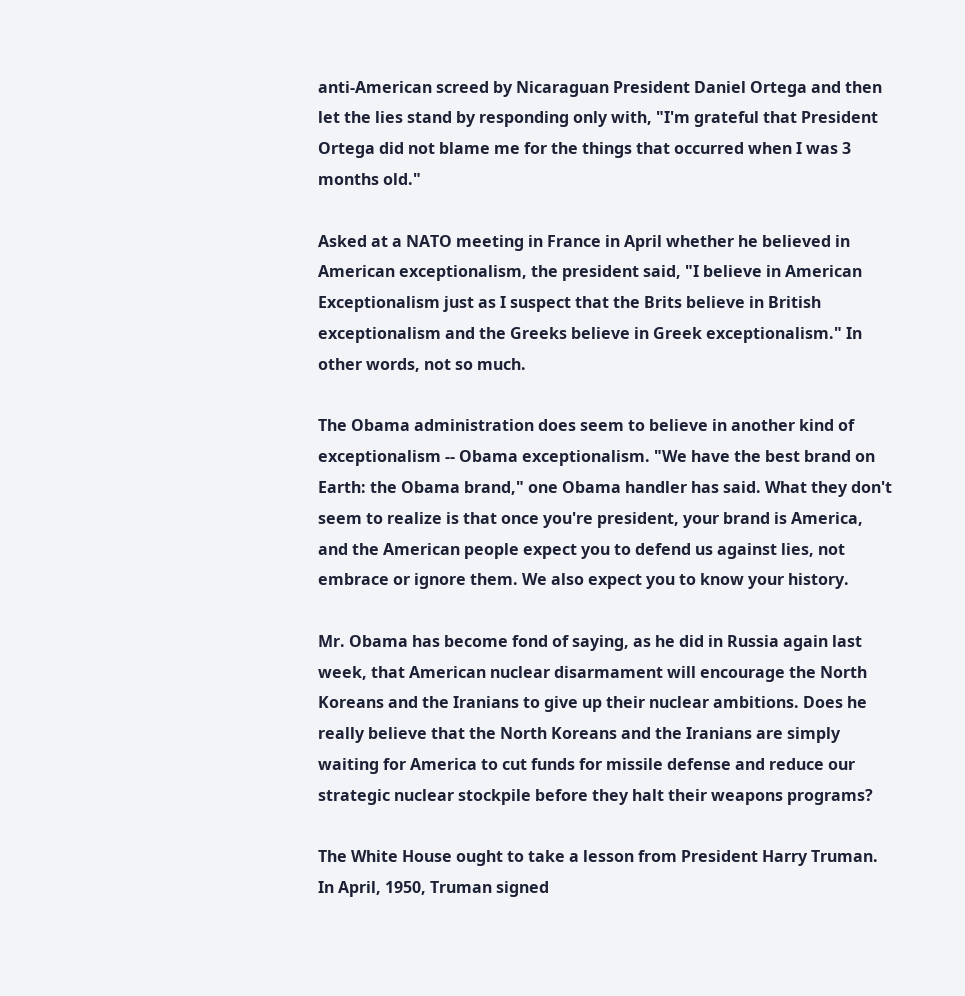anti-American screed by Nicaraguan President Daniel Ortega and then let the lies stand by responding only with, "I'm grateful that President Ortega did not blame me for the things that occurred when I was 3 months old."

Asked at a NATO meeting in France in April whether he believed in American exceptionalism, the president said, "I believe in American Exceptionalism just as I suspect that the Brits believe in British exceptionalism and the Greeks believe in Greek exceptionalism." In other words, not so much.

The Obama administration does seem to believe in another kind of exceptionalism -- Obama exceptionalism. "We have the best brand on Earth: the Obama brand," one Obama handler has said. What they don't seem to realize is that once you're president, your brand is America, and the American people expect you to defend us against lies, not embrace or ignore them. We also expect you to know your history.

Mr. Obama has become fond of saying, as he did in Russia again last week, that American nuclear disarmament will encourage the North Koreans and the Iranians to give up their nuclear ambitions. Does he really believe that the North Koreans and the Iranians are simply waiting for America to cut funds for missile defense and reduce our strategic nuclear stockpile before they halt their weapons programs?

The White House ought to take a lesson from President Harry Truman. In April, 1950, Truman signed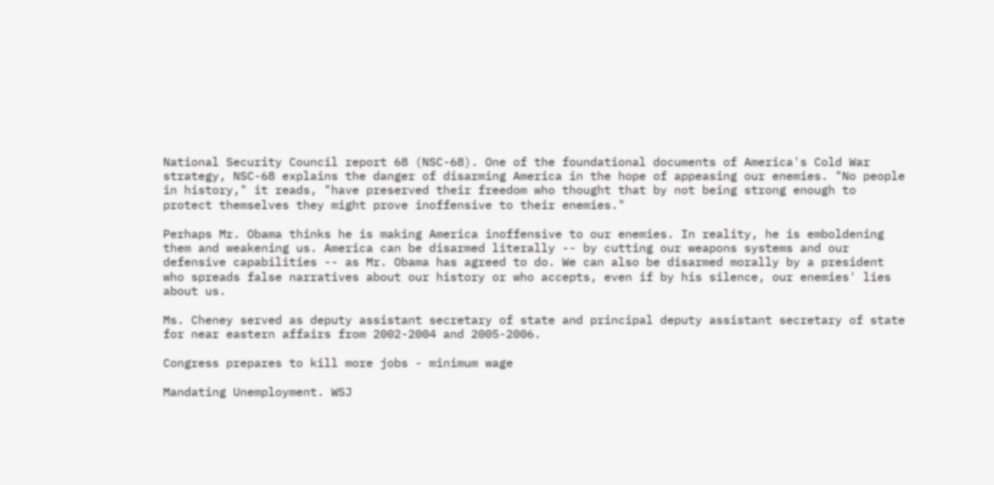National Security Council report 68 (NSC-68). One of the foundational documents of America's Cold War strategy, NSC-68 explains the danger of disarming America in the hope of appeasing our enemies. "No people in history," it reads, "have preserved their freedom who thought that by not being strong enough to protect themselves they might prove inoffensive to their enemies."

Perhaps Mr. Obama thinks he is making America inoffensive to our enemies. In reality, he is emboldening them and weakening us. America can be disarmed literally -- by cutting our weapons systems and our defensive capabilities -- as Mr. Obama has agreed to do. We can also be disarmed morally by a president who spreads false narratives about our history or who accepts, even if by his silence, our enemies' lies about us.

Ms. Cheney served as deputy assistant secretary of state and principal deputy assistant secretary of state for near eastern affairs from 2002-2004 and 2005-2006.

Congress prepares to kill more jobs - minimum wage

Mandating Unemployment. WSJ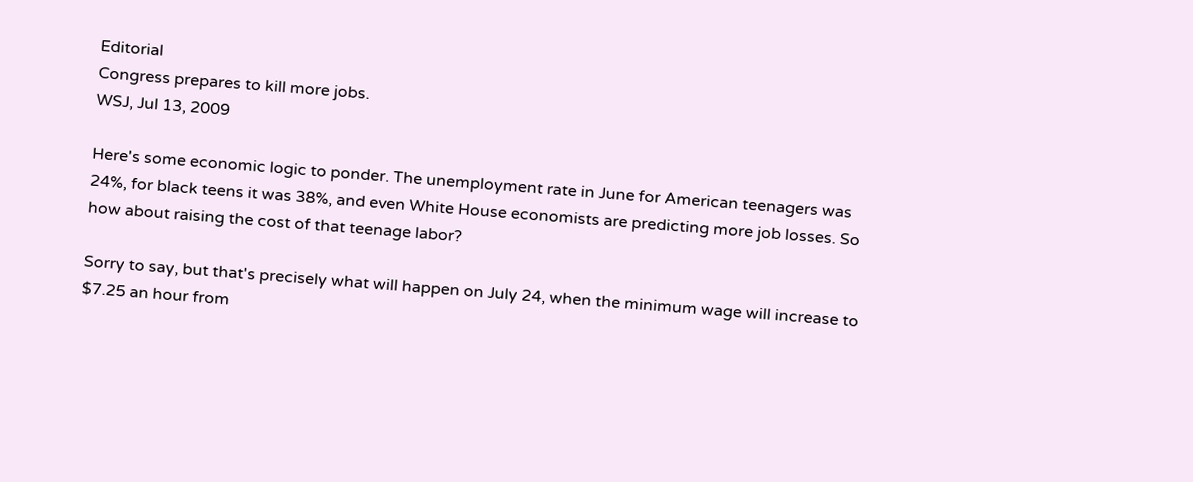Editorial
Congress prepares to kill more jobs.
WSJ, Jul 13, 2009

Here's some economic logic to ponder. The unemployment rate in June for American teenagers was 24%, for black teens it was 38%, and even White House economists are predicting more job losses. So how about raising the cost of that teenage labor?

Sorry to say, but that's precisely what will happen on July 24, when the minimum wage will increase to $7.25 an hour from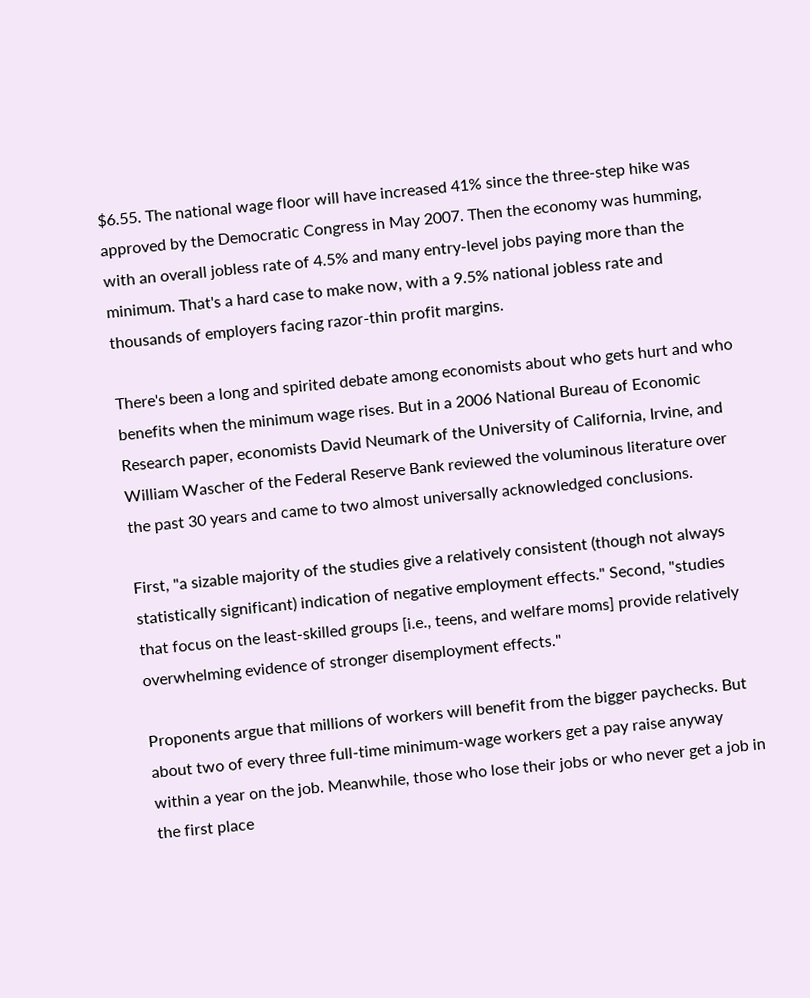$6.55. The national wage floor will have increased 41% since the three-step hike was approved by the Democratic Congress in May 2007. Then the economy was humming, with an overall jobless rate of 4.5% and many entry-level jobs paying more than the minimum. That's a hard case to make now, with a 9.5% national jobless rate and thousands of employers facing razor-thin profit margins.

There's been a long and spirited debate among economists about who gets hurt and who benefits when the minimum wage rises. But in a 2006 National Bureau of Economic Research paper, economists David Neumark of the University of California, Irvine, and William Wascher of the Federal Reserve Bank reviewed the voluminous literature over the past 30 years and came to two almost universally acknowledged conclusions.

First, "a sizable majority of the studies give a relatively consistent (though not always statistically significant) indication of negative employment effects." Second, "studies that focus on the least-skilled groups [i.e., teens, and welfare moms] provide relatively overwhelming evidence of stronger disemployment effects."

Proponents argue that millions of workers will benefit from the bigger paychecks. But about two of every three full-time minimum-wage workers get a pay raise anyway within a year on the job. Meanwhile, those who lose their jobs or who never get a job in the first place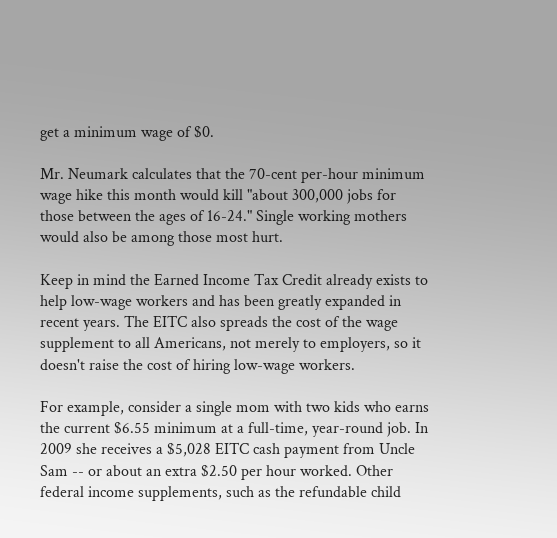get a minimum wage of $0.

Mr. Neumark calculates that the 70-cent per-hour minimum wage hike this month would kill "about 300,000 jobs for those between the ages of 16-24." Single working mothers would also be among those most hurt.

Keep in mind the Earned Income Tax Credit already exists to help low-wage workers and has been greatly expanded in recent years. The EITC also spreads the cost of the wage supplement to all Americans, not merely to employers, so it doesn't raise the cost of hiring low-wage workers.

For example, consider a single mom with two kids who earns the current $6.55 minimum at a full-time, year-round job. In 2009 she receives a $5,028 EITC cash payment from Uncle Sam -- or about an extra $2.50 per hour worked. Other federal income supplements, such as the refundable child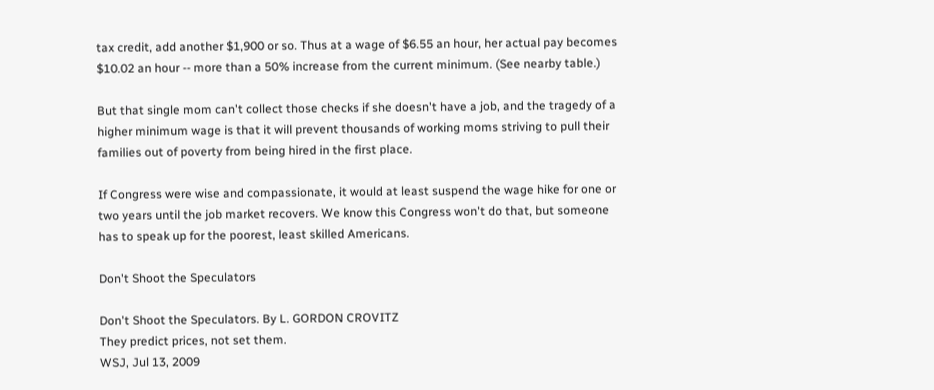tax credit, add another $1,900 or so. Thus at a wage of $6.55 an hour, her actual pay becomes $10.02 an hour -- more than a 50% increase from the current minimum. (See nearby table.)

But that single mom can't collect those checks if she doesn't have a job, and the tragedy of a higher minimum wage is that it will prevent thousands of working moms striving to pull their families out of poverty from being hired in the first place.

If Congress were wise and compassionate, it would at least suspend the wage hike for one or two years until the job market recovers. We know this Congress won't do that, but someone has to speak up for the poorest, least skilled Americans.

Don't Shoot the Speculators

Don't Shoot the Speculators. By L. GORDON CROVITZ
They predict prices, not set them.
WSJ, Jul 13, 2009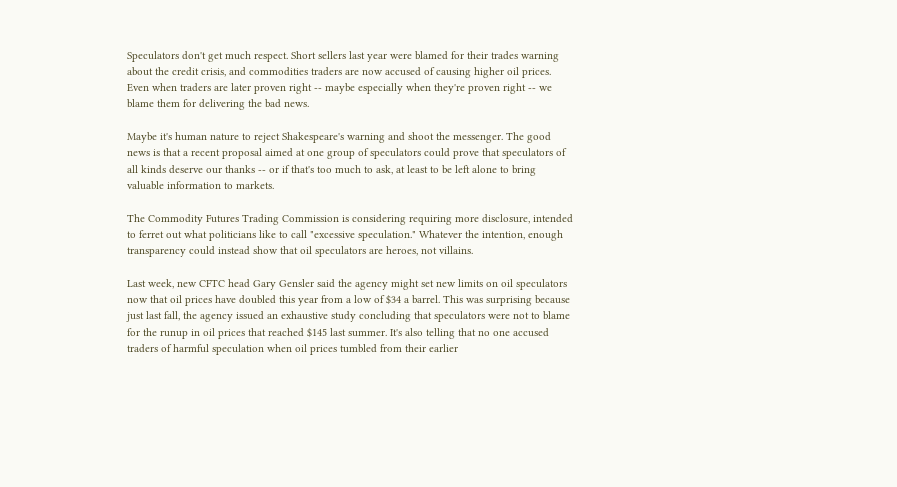Speculators don't get much respect. Short sellers last year were blamed for their trades warning about the credit crisis, and commodities traders are now accused of causing higher oil prices. Even when traders are later proven right -- maybe especially when they're proven right -- we blame them for delivering the bad news.

Maybe it's human nature to reject Shakespeare's warning and shoot the messenger. The good news is that a recent proposal aimed at one group of speculators could prove that speculators of all kinds deserve our thanks -- or if that's too much to ask, at least to be left alone to bring valuable information to markets.

The Commodity Futures Trading Commission is considering requiring more disclosure, intended to ferret out what politicians like to call "excessive speculation." Whatever the intention, enough transparency could instead show that oil speculators are heroes, not villains.

Last week, new CFTC head Gary Gensler said the agency might set new limits on oil speculators now that oil prices have doubled this year from a low of $34 a barrel. This was surprising because just last fall, the agency issued an exhaustive study concluding that speculators were not to blame for the runup in oil prices that reached $145 last summer. It's also telling that no one accused traders of harmful speculation when oil prices tumbled from their earlier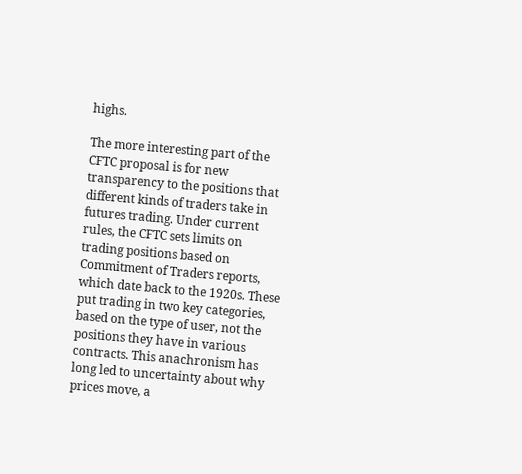highs.

The more interesting part of the CFTC proposal is for new transparency to the positions that different kinds of traders take in futures trading. Under current rules, the CFTC sets limits on trading positions based on Commitment of Traders reports, which date back to the 1920s. These put trading in two key categories, based on the type of user, not the positions they have in various contracts. This anachronism has long led to uncertainty about why prices move, a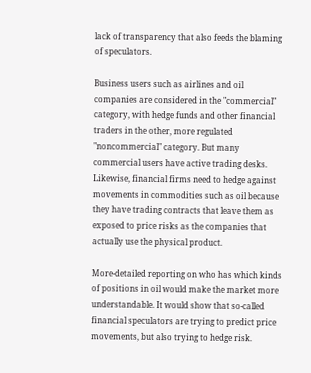lack of transparency that also feeds the blaming of speculators.

Business users such as airlines and oil companies are considered in the "commercial" category, with hedge funds and other financial traders in the other, more regulated "noncommercial" category. But many commercial users have active trading desks. Likewise, financial firms need to hedge against movements in commodities such as oil because they have trading contracts that leave them as exposed to price risks as the companies that actually use the physical product.

More-detailed reporting on who has which kinds of positions in oil would make the market more understandable. It would show that so-called financial speculators are trying to predict price movements, but also trying to hedge risk.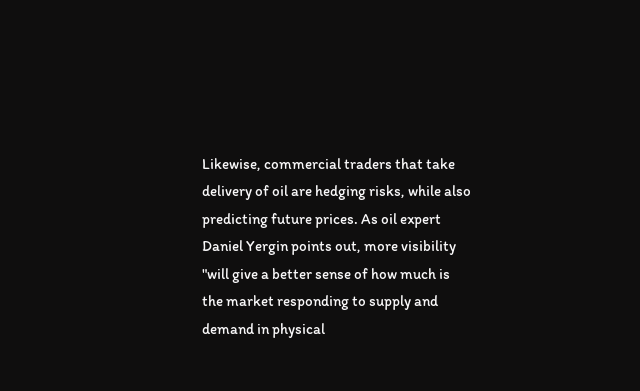Likewise, commercial traders that take delivery of oil are hedging risks, while also predicting future prices. As oil expert Daniel Yergin points out, more visibility "will give a better sense of how much is the market responding to supply and demand in physical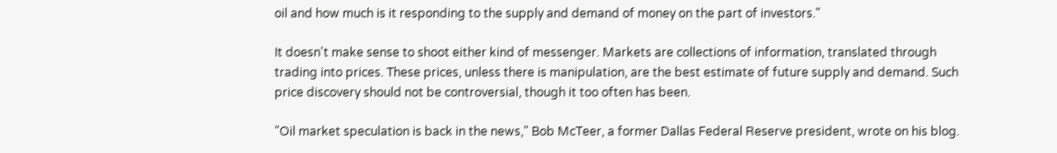oil and how much is it responding to the supply and demand of money on the part of investors."

It doesn't make sense to shoot either kind of messenger. Markets are collections of information, translated through trading into prices. These prices, unless there is manipulation, are the best estimate of future supply and demand. Such price discovery should not be controversial, though it too often has been.

"Oil market speculation is back in the news," Bob McTeer, a former Dallas Federal Reserve president, wrote on his blog.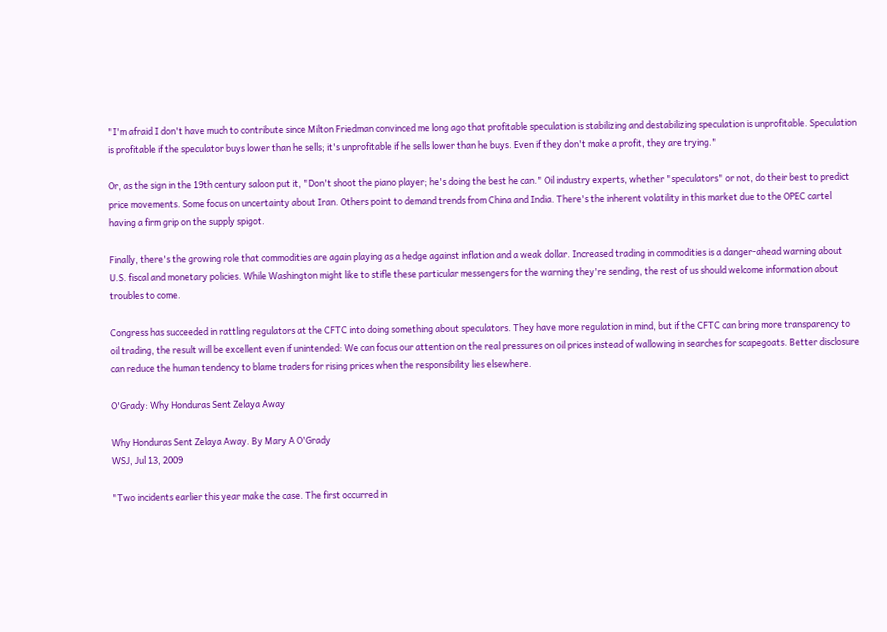"I'm afraid I don't have much to contribute since Milton Friedman convinced me long ago that profitable speculation is stabilizing and destabilizing speculation is unprofitable. Speculation is profitable if the speculator buys lower than he sells; it's unprofitable if he sells lower than he buys. Even if they don't make a profit, they are trying."

Or, as the sign in the 19th century saloon put it, "Don't shoot the piano player; he's doing the best he can." Oil industry experts, whether "speculators" or not, do their best to predict price movements. Some focus on uncertainty about Iran. Others point to demand trends from China and India. There's the inherent volatility in this market due to the OPEC cartel having a firm grip on the supply spigot.

Finally, there's the growing role that commodities are again playing as a hedge against inflation and a weak dollar. Increased trading in commodities is a danger-ahead warning about U.S. fiscal and monetary policies. While Washington might like to stifle these particular messengers for the warning they're sending, the rest of us should welcome information about troubles to come.

Congress has succeeded in rattling regulators at the CFTC into doing something about speculators. They have more regulation in mind, but if the CFTC can bring more transparency to oil trading, the result will be excellent even if unintended: We can focus our attention on the real pressures on oil prices instead of wallowing in searches for scapegoats. Better disclosure can reduce the human tendency to blame traders for rising prices when the responsibility lies elsewhere.

O'Grady: Why Honduras Sent Zelaya Away

Why Honduras Sent Zelaya Away. By Mary A O'Grady
WSJ, Jul 13, 2009

"Two incidents earlier this year make the case. The first occurred in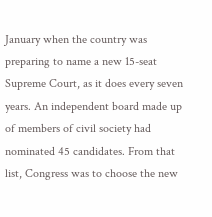January when the country was preparing to name a new 15-seat Supreme Court, as it does every seven years. An independent board made up of members of civil society had nominated 45 candidates. From that list, Congress was to choose the new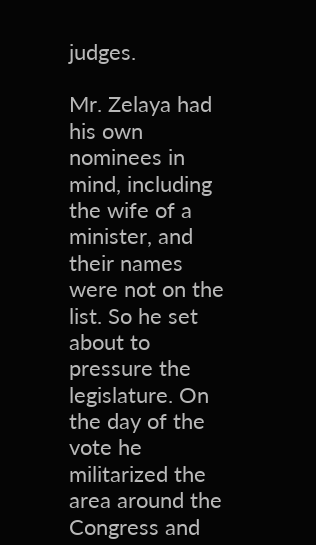judges.

Mr. Zelaya had his own nominees in mind, including the wife of a minister, and their names were not on the list. So he set about to pressure the legislature. On the day of the vote he militarized the area around the Congress and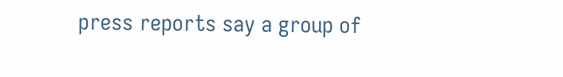press reports say a group of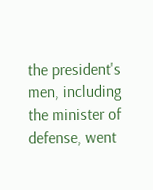the president's men, including the minister of defense, went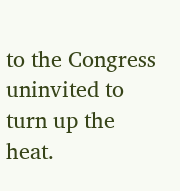to the Congress uninvited to turn up the heat.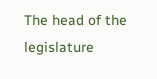The head of the legislature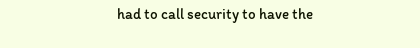had to call security to have the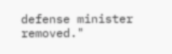defense minister removed."